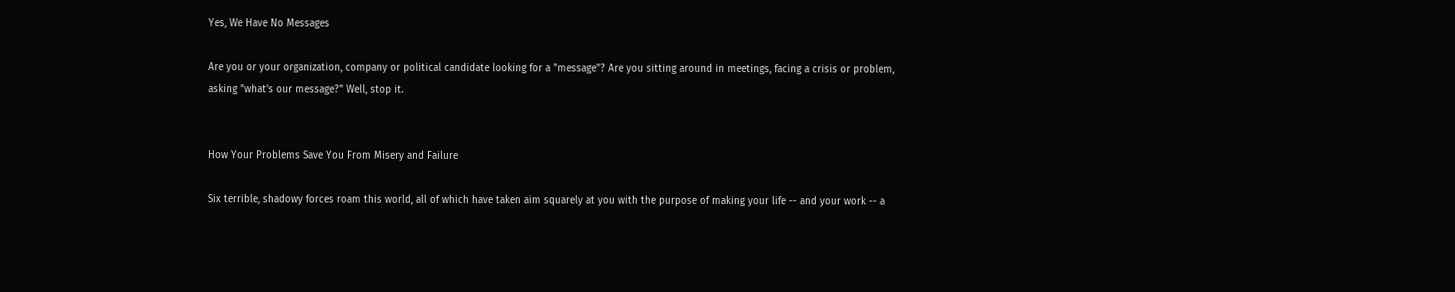Yes, We Have No Messages

Are you or your organization, company or political candidate looking for a "message"? Are you sitting around in meetings, facing a crisis or problem, asking "what's our message?" Well, stop it.


How Your Problems Save You From Misery and Failure

Six terrible, shadowy forces roam this world, all of which have taken aim squarely at you with the purpose of making your life -- and your work -- a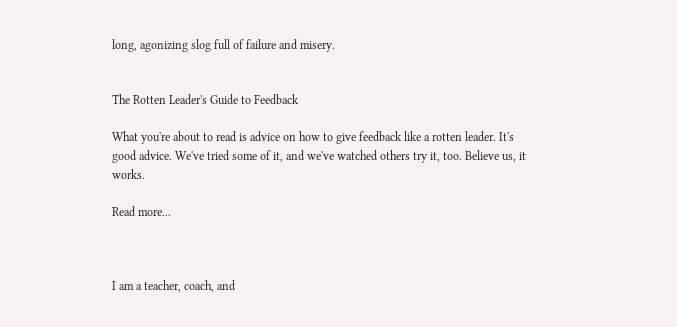long, agonizing slog full of failure and misery.


The Rotten Leader's Guide to Feedback

What you're about to read is advice on how to give feedback like a rotten leader. It's good advice. We've tried some of it, and we've watched others try it, too. Believe us, it works.

Read more...



I am a teacher, coach, and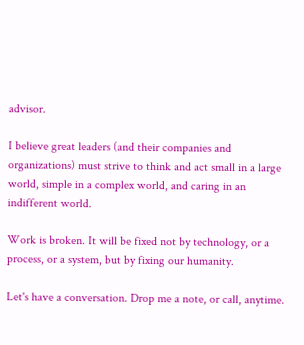advisor.

I believe great leaders (and their companies and organizations) must strive to think and act small in a large world, simple in a complex world, and caring in an indifferent world.

Work is broken. It will be fixed not by technology, or a process, or a system, but by fixing our humanity.

Let's have a conversation. Drop me a note, or call, anytime.